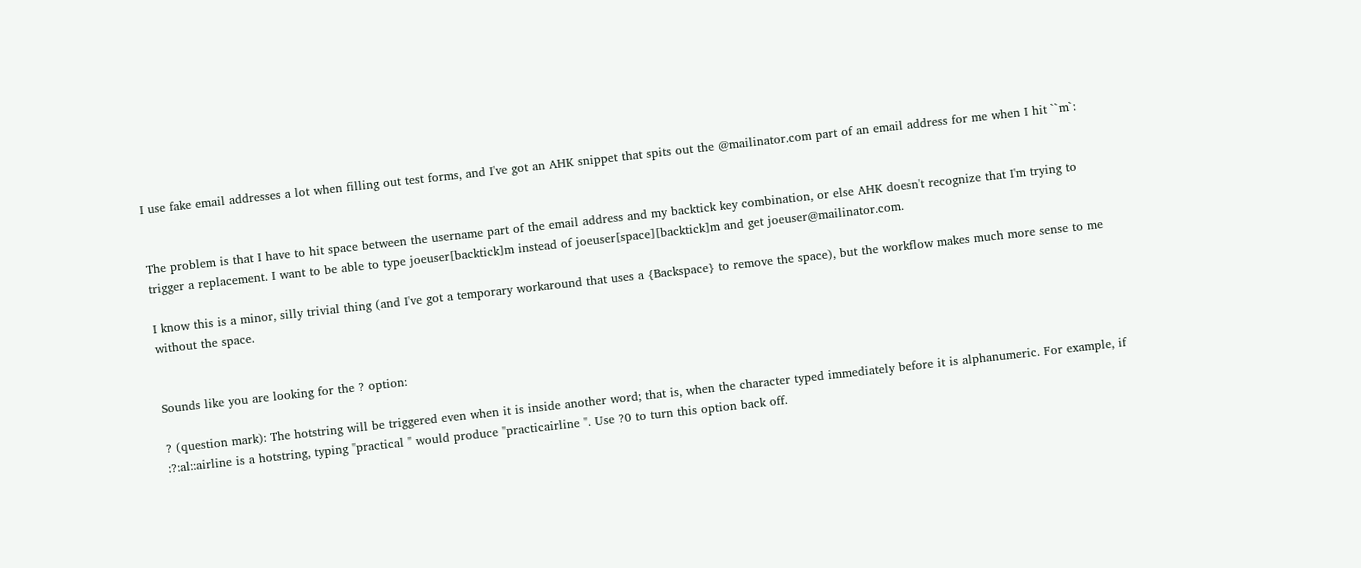I use fake email addresses a lot when filling out test forms, and I've got an AHK snippet that spits out the @mailinator.com part of an email address for me when I hit ``m`:


The problem is that I have to hit space between the username part of the email address and my backtick key combination, or else AHK doesn't recognize that I'm trying to trigger a replacement. I want to be able to type joeuser[backtick]m instead of joeuser[space][backtick]m and get joeuser@mailinator.com.

I know this is a minor, silly trivial thing (and I've got a temporary workaround that uses a {Backspace} to remove the space), but the workflow makes much more sense to me without the space.


Sounds like you are looking for the ? option:

? (question mark): The hotstring will be triggered even when it is inside another word; that is, when the character typed immediately before it is alphanumeric. For example, if :?:al::airline is a hotstring, typing "practical " would produce "practicairline ". Use ?0 to turn this option back off.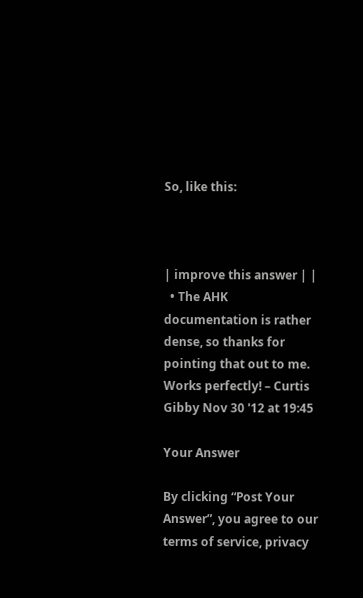So, like this:



| improve this answer | |
  • The AHK documentation is rather dense, so thanks for pointing that out to me. Works perfectly! – Curtis Gibby Nov 30 '12 at 19:45

Your Answer

By clicking “Post Your Answer”, you agree to our terms of service, privacy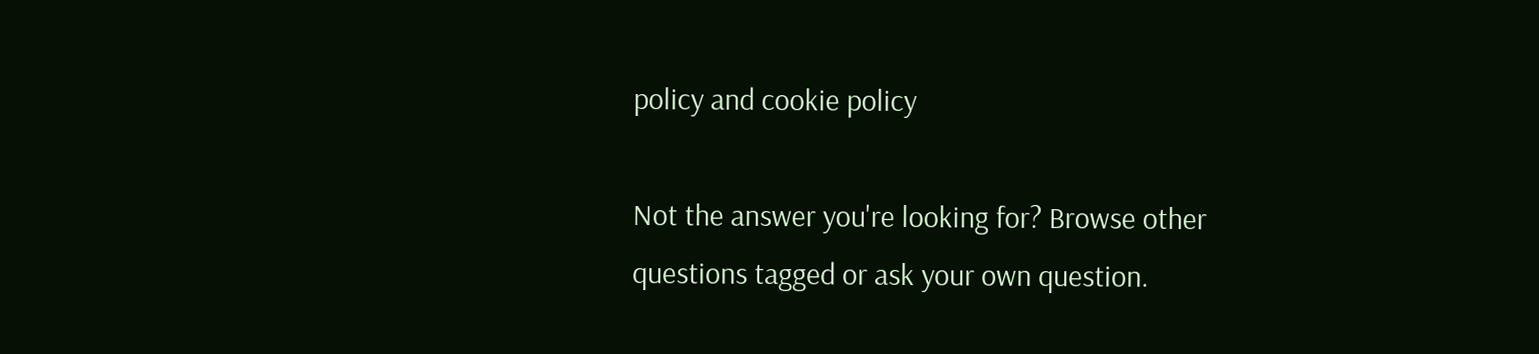policy and cookie policy

Not the answer you're looking for? Browse other questions tagged or ask your own question.